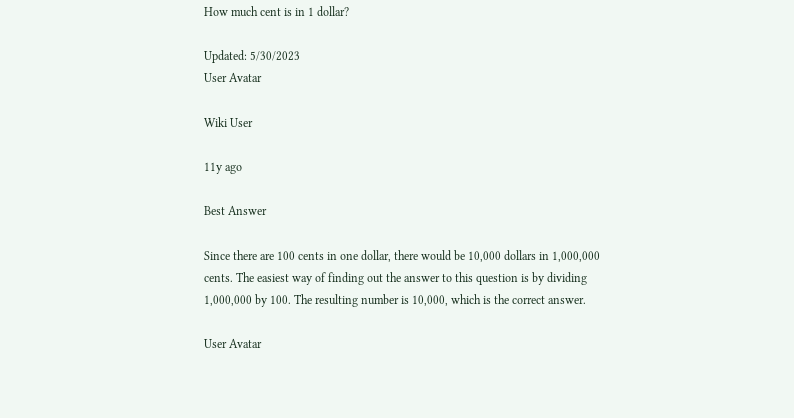How much cent is in 1 dollar?

Updated: 5/30/2023
User Avatar

Wiki User

11y ago

Best Answer

Since there are 100 cents in one dollar, there would be 10,000 dollars in 1,000,000 cents. The easiest way of finding out the answer to this question is by dividing 1,000,000 by 100. The resulting number is 10,000, which is the correct answer.

User Avatar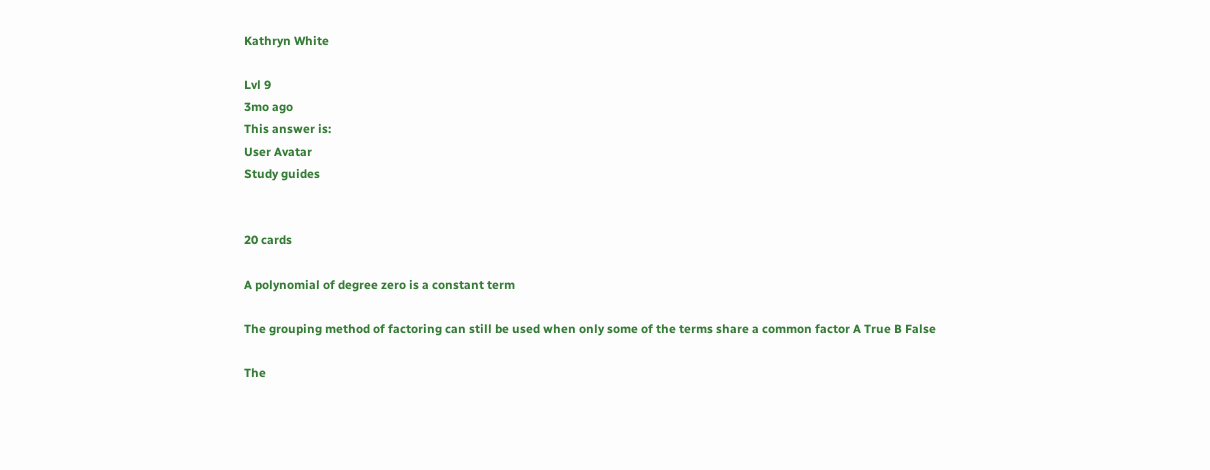Kathryn White

Lvl 9
3mo ago
This answer is:
User Avatar
Study guides


20 cards

A polynomial of degree zero is a constant term

The grouping method of factoring can still be used when only some of the terms share a common factor A True B False

The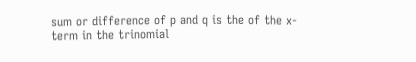sum or difference of p and q is the of the x-term in the trinomial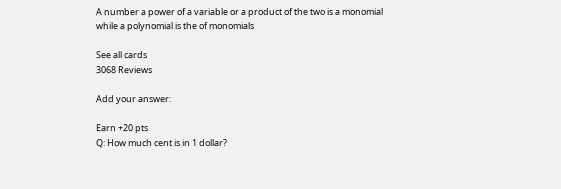A number a power of a variable or a product of the two is a monomial while a polynomial is the of monomials

See all cards
3068 Reviews

Add your answer:

Earn +20 pts
Q: How much cent is in 1 dollar?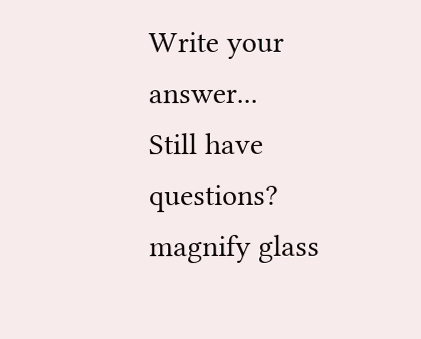Write your answer...
Still have questions?
magnify glass